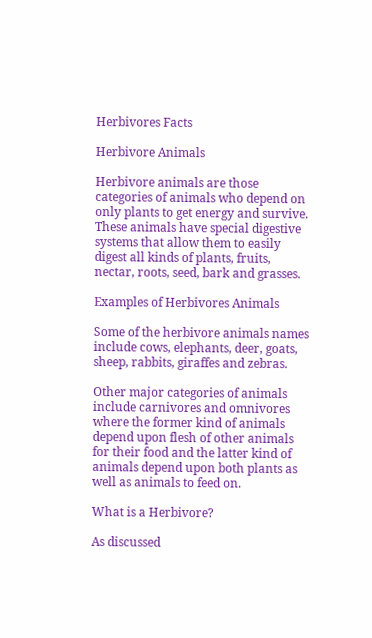Herbivores Facts

Herbivore Animals

Herbivore animals are those categories of animals who depend on only plants to get energy and survive. These animals have special digestive systems that allow them to easily digest all kinds of plants, fruits, nectar, roots, seed, bark and grasses.

Examples of Herbivores Animals

Some of the herbivore animals names include cows, elephants, deer, goats, sheep, rabbits, giraffes and zebras.

Other major categories of animals include carnivores and omnivores where the former kind of animals depend upon flesh of other animals for their food and the latter kind of animals depend upon both plants as well as animals to feed on.

What is a Herbivore?

As discussed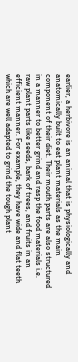earlier, a herbivore is an animal that is physiologically and anatomically built to eat plant materials as the main component of their diet. Their mouth parts are also structured in a manner to better grind and rasp the food materials i.e. raw plant parts like seeds, bark of trees, and fruits in an efficient manner. For example, they have wide and flat teeth which are well adapted to grind the tough plant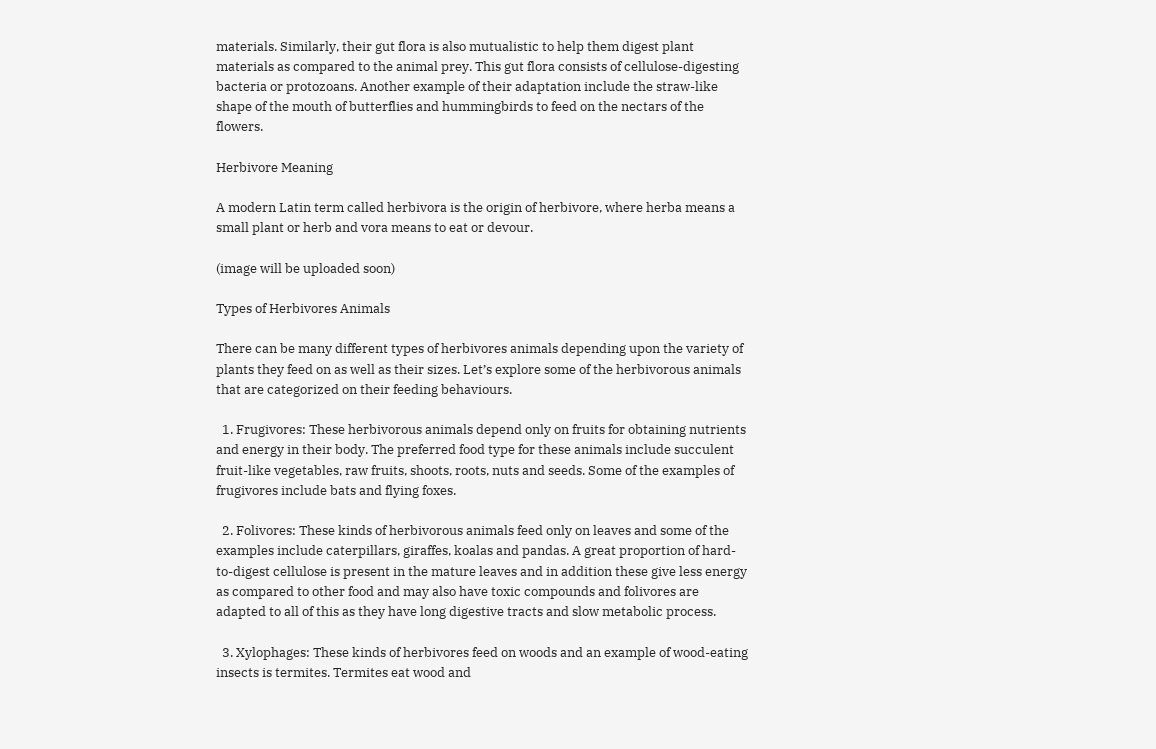materials. Similarly, their gut flora is also mutualistic to help them digest plant materials as compared to the animal prey. This gut flora consists of cellulose-digesting bacteria or protozoans. Another example of their adaptation include the straw-like shape of the mouth of butterflies and hummingbirds to feed on the nectars of the flowers.

Herbivore Meaning

A modern Latin term called herbivora is the origin of herbivore, where herba means a small plant or herb and vora means to eat or devour.

(image will be uploaded soon)

Types of Herbivores Animals

There can be many different types of herbivores animals depending upon the variety of plants they feed on as well as their sizes. Let’s explore some of the herbivorous animals that are categorized on their feeding behaviours.

  1. Frugivores: These herbivorous animals depend only on fruits for obtaining nutrients and energy in their body. The preferred food type for these animals include succulent fruit-like vegetables, raw fruits, shoots, roots, nuts and seeds. Some of the examples of frugivores include bats and flying foxes.

  2. Folivores: These kinds of herbivorous animals feed only on leaves and some of the examples include caterpillars, giraffes, koalas and pandas. A great proportion of hard-to-digest cellulose is present in the mature leaves and in addition these give less energy as compared to other food and may also have toxic compounds and folivores are adapted to all of this as they have long digestive tracts and slow metabolic process.

  3. Xylophages: These kinds of herbivores feed on woods and an example of wood-eating insects is termites. Termites eat wood and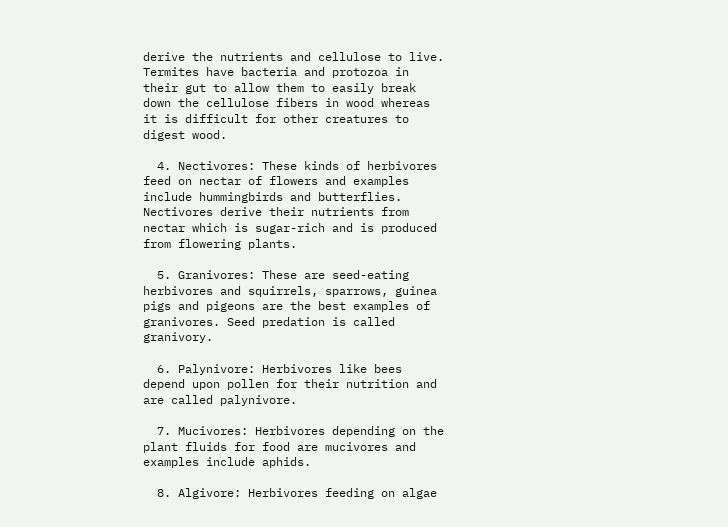derive the nutrients and cellulose to live. Termites have bacteria and protozoa in their gut to allow them to easily break down the cellulose fibers in wood whereas it is difficult for other creatures to digest wood.

  4. Nectivores: These kinds of herbivores feed on nectar of flowers and examples include hummingbirds and butterflies. Nectivores derive their nutrients from nectar which is sugar-rich and is produced from flowering plants.

  5. Granivores: These are seed-eating herbivores and squirrels, sparrows, guinea pigs and pigeons are the best examples of granivores. Seed predation is called granivory.

  6. Palynivore: Herbivores like bees depend upon pollen for their nutrition and are called palynivore.

  7. Mucivores: Herbivores depending on the plant fluids for food are mucivores and examples include aphids.

  8. Algivore: Herbivores feeding on algae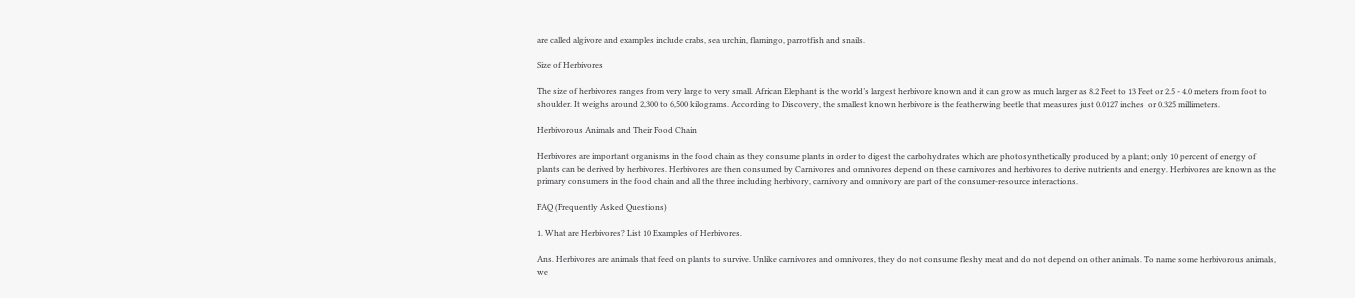are called algivore and examples include crabs, sea urchin, flamingo, parrotfish and snails.

Size of Herbivores

The size of herbivores ranges from very large to very small. African Elephant is the world’s largest herbivore known and it can grow as much larger as 8.2 Feet to 13 Feet or 2.5 - 4.0 meters from foot to shoulder. It weighs around 2,300 to 6,500 kilograms. According to Discovery, the smallest known herbivore is the featherwing beetle that measures just 0.0127 inches  or 0.325 millimeters.

Herbivorous Animals and Their Food Chain

Herbivores are important organisms in the food chain as they consume plants in order to digest the carbohydrates which are photosynthetically produced by a plant; only 10 percent of energy of plants can be derived by herbivores. Herbivores are then consumed by Carnivores and omnivores depend on these carnivores and herbivores to derive nutrients and energy. Herbivores are known as the primary consumers in the food chain and all the three including herbivory, carnivory and omnivory are part of the consumer-resource interactions.

FAQ (Frequently Asked Questions)

1. What are Herbivores? List 10 Examples of Herbivores.

Ans. Herbivores are animals that feed on plants to survive. Unlike carnivores and omnivores, they do not consume fleshy meat and do not depend on other animals. To name some herbivorous animals, we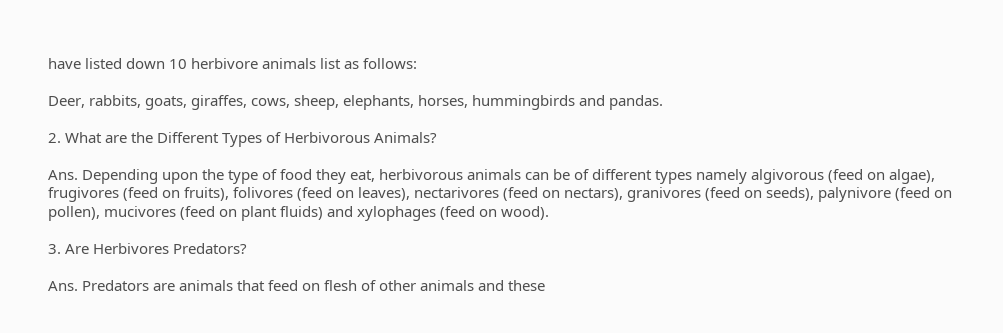have listed down 10 herbivore animals list as follows:

Deer, rabbits, goats, giraffes, cows, sheep, elephants, horses, hummingbirds and pandas.

2. What are the Different Types of Herbivorous Animals?

Ans. Depending upon the type of food they eat, herbivorous animals can be of different types namely algivorous (feed on algae), frugivores (feed on fruits), folivores (feed on leaves), nectarivores (feed on nectars), granivores (feed on seeds), palynivore (feed on pollen), mucivores (feed on plant fluids) and xylophages (feed on wood).

3. Are Herbivores Predators?

Ans. Predators are animals that feed on flesh of other animals and these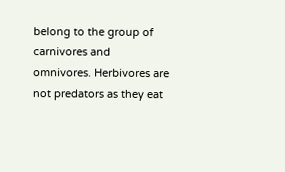belong to the group of carnivores and omnivores. Herbivores are not predators as they eat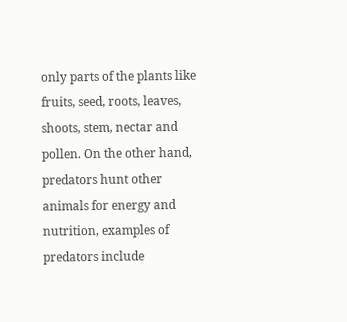only parts of the plants like fruits, seed, roots, leaves, shoots, stem, nectar and pollen. On the other hand, predators hunt other animals for energy and nutrition, examples of predators include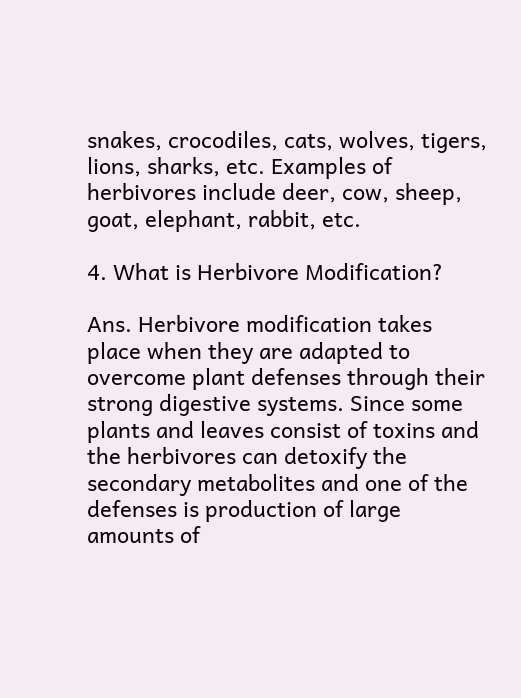snakes, crocodiles, cats, wolves, tigers, lions, sharks, etc. Examples of herbivores include deer, cow, sheep, goat, elephant, rabbit, etc.

4. What is Herbivore Modification?

Ans. Herbivore modification takes place when they are adapted to overcome plant defenses through their strong digestive systems. Since some plants and leaves consist of toxins and the herbivores can detoxify the secondary metabolites and one of the defenses is production of large amounts of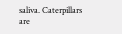saliva. Caterpillars are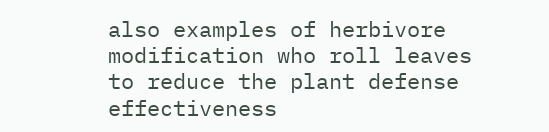also examples of herbivore modification who roll leaves to reduce the plant defense effectiveness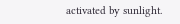activated by sunlight.